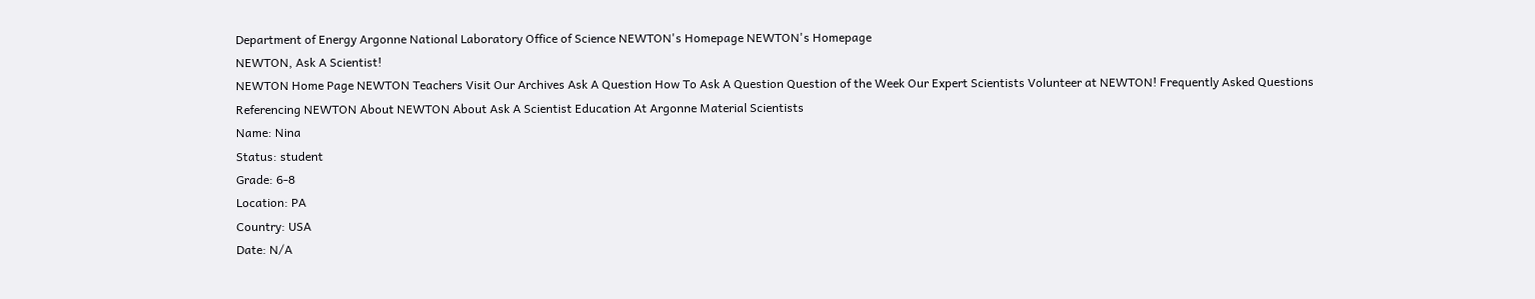Department of Energy Argonne National Laboratory Office of Science NEWTON's Homepage NEWTON's Homepage
NEWTON, Ask A Scientist!
NEWTON Home Page NEWTON Teachers Visit Our Archives Ask A Question How To Ask A Question Question of the Week Our Expert Scientists Volunteer at NEWTON! Frequently Asked Questions Referencing NEWTON About NEWTON About Ask A Scientist Education At Argonne Material Scientists
Name: Nina
Status: student
Grade: 6-8
Location: PA
Country: USA
Date: N/A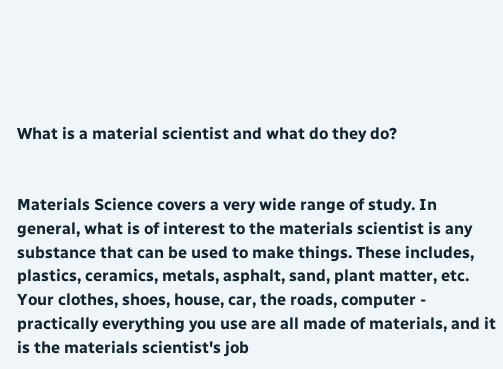What is a material scientist and what do they do?


Materials Science covers a very wide range of study. In general, what is of interest to the materials scientist is any substance that can be used to make things. These includes, plastics, ceramics, metals, asphalt, sand, plant matter, etc. Your clothes, shoes, house, car, the roads, computer - practically everything you use are all made of materials, and it is the materials scientist's job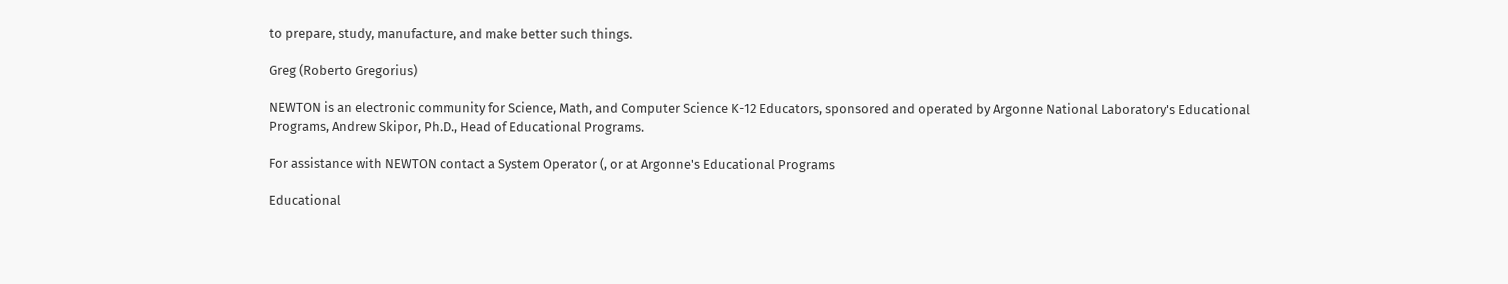to prepare, study, manufacture, and make better such things.

Greg (Roberto Gregorius)

NEWTON is an electronic community for Science, Math, and Computer Science K-12 Educators, sponsored and operated by Argonne National Laboratory's Educational Programs, Andrew Skipor, Ph.D., Head of Educational Programs.

For assistance with NEWTON contact a System Operator (, or at Argonne's Educational Programs

Educational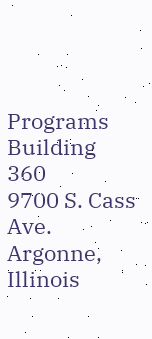Programs
Building 360
9700 S. Cass Ave.
Argonne, Illinois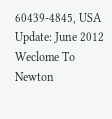60439-4845, USA
Update: June 2012
Weclome To Newton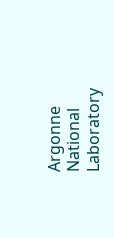Argonne National Laboratory